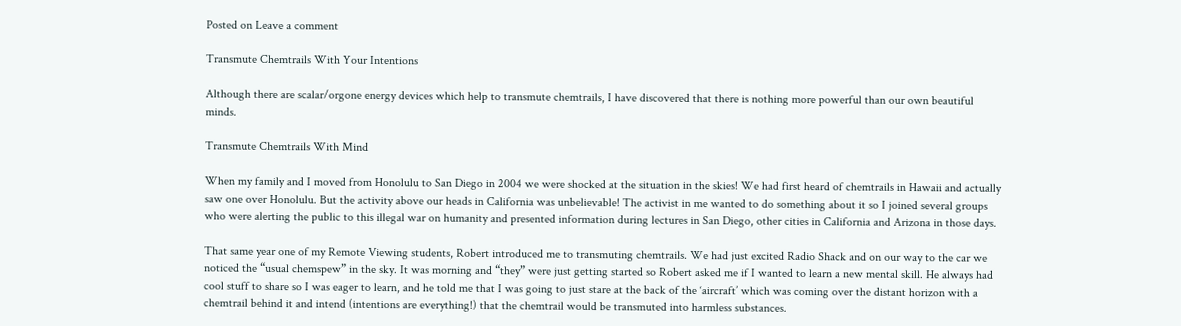Posted on Leave a comment

Transmute Chemtrails With Your Intentions

Although there are scalar/orgone energy devices which help to transmute chemtrails, I have discovered that there is nothing more powerful than our own beautiful minds.

Transmute Chemtrails With Mind

When my family and I moved from Honolulu to San Diego in 2004 we were shocked at the situation in the skies! We had first heard of chemtrails in Hawaii and actually saw one over Honolulu. But the activity above our heads in California was unbelievable! The activist in me wanted to do something about it so I joined several groups who were alerting the public to this illegal war on humanity and presented information during lectures in San Diego, other cities in California and Arizona in those days.

That same year one of my Remote Viewing students, Robert introduced me to transmuting chemtrails. We had just excited Radio Shack and on our way to the car we noticed the “usual chemspew” in the sky. It was morning and “they” were just getting started so Robert asked me if I wanted to learn a new mental skill. He always had cool stuff to share so I was eager to learn, and he told me that I was going to just stare at the back of the ‘aircraft’ which was coming over the distant horizon with a chemtrail behind it and intend (intentions are everything!) that the chemtrail would be transmuted into harmless substances.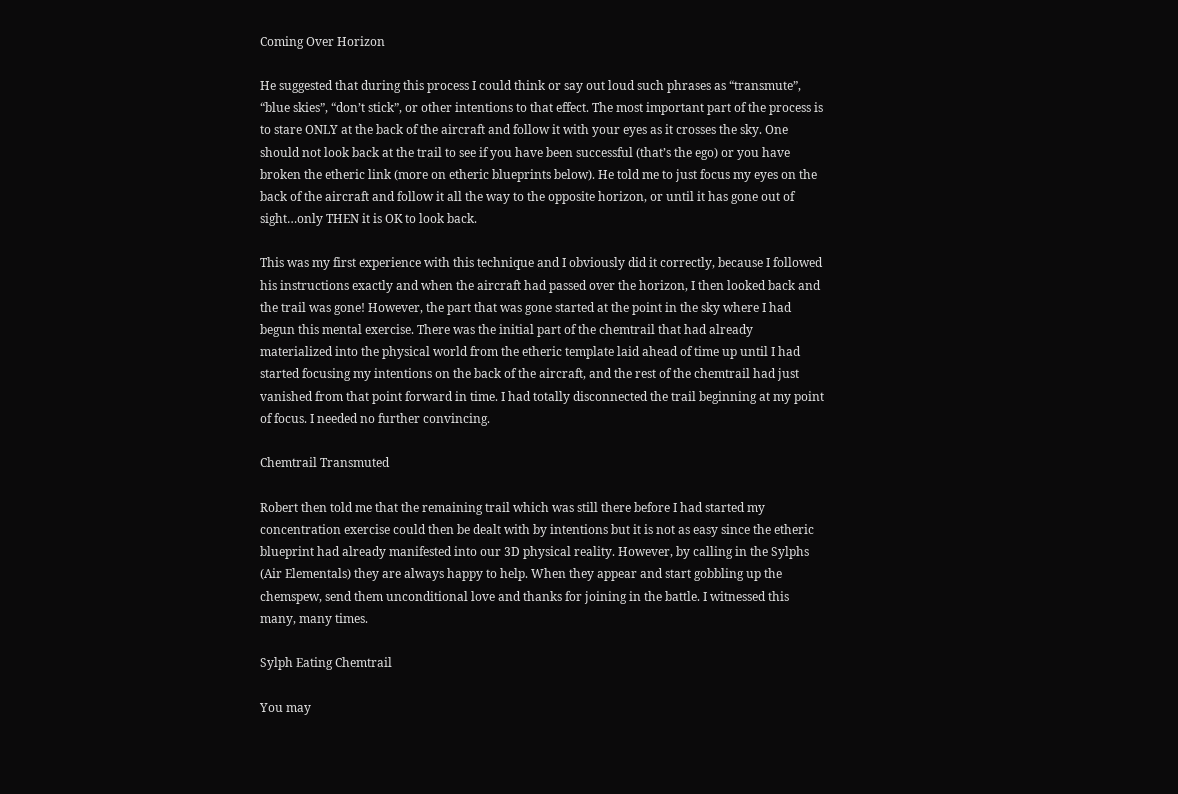Coming Over Horizon

He suggested that during this process I could think or say out loud such phrases as “transmute”, “blue skies”, “don’t stick”, or other intentions to that effect. The most important part of the process is to stare ONLY at the back of the aircraft and follow it with your eyes as it crosses the sky. One should not look back at the trail to see if you have been successful (that’s the ego) or you have broken the etheric link (more on etheric blueprints below). He told me to just focus my eyes on the back of the aircraft and follow it all the way to the opposite horizon, or until it has gone out of sight…only THEN it is OK to look back.

This was my first experience with this technique and I obviously did it correctly, because I followed his instructions exactly and when the aircraft had passed over the horizon, I then looked back and the trail was gone! However, the part that was gone started at the point in the sky where I had begun this mental exercise. There was the initial part of the chemtrail that had already materialized into the physical world from the etheric template laid ahead of time up until I had started focusing my intentions on the back of the aircraft, and the rest of the chemtrail had just vanished from that point forward in time. I had totally disconnected the trail beginning at my point of focus. I needed no further convincing.

Chemtrail Transmuted

Robert then told me that the remaining trail which was still there before I had started my concentration exercise could then be dealt with by intentions but it is not as easy since the etheric blueprint had already manifested into our 3D physical reality. However, by calling in the Sylphs (Air Elementals) they are always happy to help. When they appear and start gobbling up the chemspew, send them unconditional love and thanks for joining in the battle. I witnessed this many, many times.

Sylph Eating Chemtrail

You may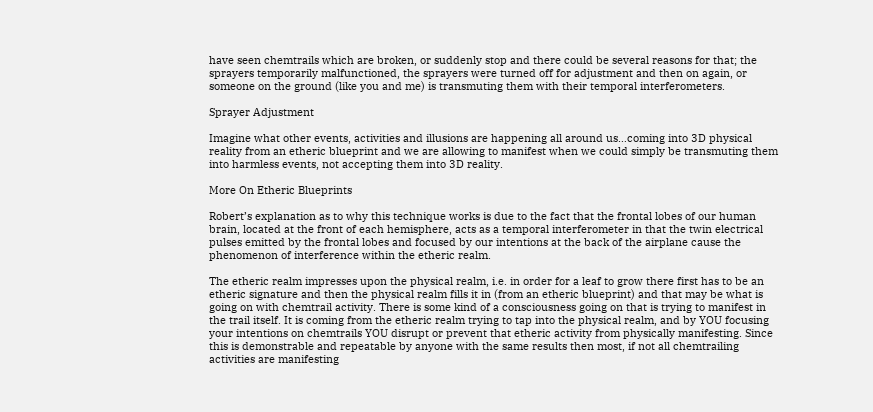have seen chemtrails which are broken, or suddenly stop and there could be several reasons for that; the sprayers temporarily malfunctioned, the sprayers were turned off for adjustment and then on again, or someone on the ground (like you and me) is transmuting them with their temporal interferometers.

Sprayer Adjustment

Imagine what other events, activities and illusions are happening all around us…coming into 3D physical reality from an etheric blueprint and we are allowing to manifest when we could simply be transmuting them into harmless events, not accepting them into 3D reality.

More On Etheric Blueprints

Robert’s explanation as to why this technique works is due to the fact that the frontal lobes of our human brain, located at the front of each hemisphere, acts as a temporal interferometer in that the twin electrical pulses emitted by the frontal lobes and focused by our intentions at the back of the airplane cause the phenomenon of interference within the etheric realm.

The etheric realm impresses upon the physical realm, i.e. in order for a leaf to grow there first has to be an etheric signature and then the physical realm fills it in (from an etheric blueprint) and that may be what is going on with chemtrail activity. There is some kind of a consciousness going on that is trying to manifest in the trail itself. It is coming from the etheric realm trying to tap into the physical realm, and by YOU focusing your intentions on chemtrails YOU disrupt or prevent that etheric activity from physically manifesting. Since this is demonstrable and repeatable by anyone with the same results then most, if not all chemtrailing activities are manifesting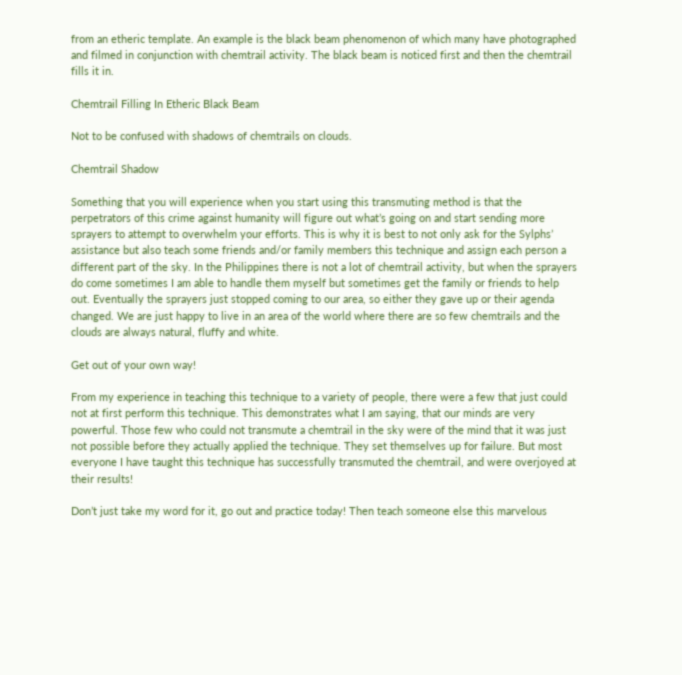from an etheric template. An example is the black beam phenomenon of which many have photographed and filmed in conjunction with chemtrail activity. The black beam is noticed first and then the chemtrail fills it in.

Chemtrail Filling In Etheric Black Beam

Not to be confused with shadows of chemtrails on clouds.

Chemtrail Shadow

Something that you will experience when you start using this transmuting method is that the perpetrators of this crime against humanity will figure out what’s going on and start sending more sprayers to attempt to overwhelm your efforts. This is why it is best to not only ask for the Sylphs’ assistance but also teach some friends and/or family members this technique and assign each person a different part of the sky. In the Philippines there is not a lot of chemtrail activity, but when the sprayers do come sometimes I am able to handle them myself but sometimes get the family or friends to help out. Eventually the sprayers just stopped coming to our area, so either they gave up or their agenda changed. We are just happy to live in an area of the world where there are so few chemtrails and the clouds are always natural, fluffy and white.

Get out of your own way!

From my experience in teaching this technique to a variety of people, there were a few that just could not at first perform this technique. This demonstrates what I am saying, that our minds are very powerful. Those few who could not transmute a chemtrail in the sky were of the mind that it was just not possible before they actually applied the technique. They set themselves up for failure. But most everyone I have taught this technique has successfully transmuted the chemtrail, and were overjoyed at their results!

Don’t just take my word for it, go out and practice today! Then teach someone else this marvelous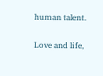human talent.

Love and life,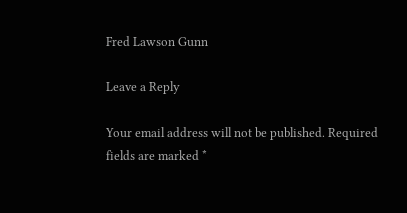Fred Lawson Gunn

Leave a Reply

Your email address will not be published. Required fields are marked *